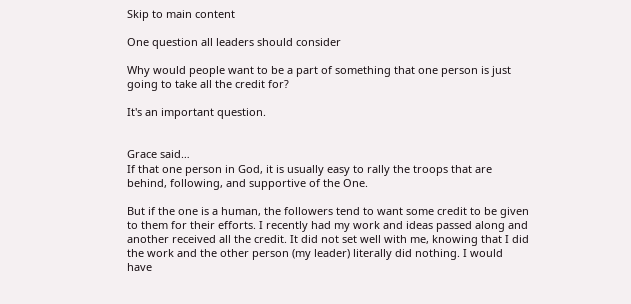Skip to main content

One question all leaders should consider

Why would people want to be a part of something that one person is just going to take all the credit for?

It's an important question.


Grace said…
If that one person in God, it is usually easy to rally the troops that are behind, following, and supportive of the One.

But if the one is a human, the followers tend to want some credit to be given to them for their efforts. I recently had my work and ideas passed along and another received all the credit. It did not set well with me, knowing that I did the work and the other person (my leader) literally did nothing. I would have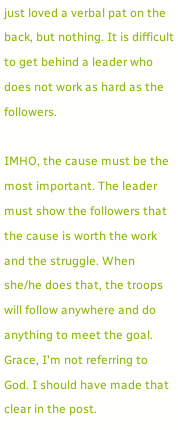just loved a verbal pat on the back, but nothing. It is difficult to get behind a leader who does not work as hard as the followers.

IMHO, the cause must be the most important. The leader must show the followers that the cause is worth the work and the struggle. When she/he does that, the troops will follow anywhere and do anything to meet the goal.
Grace, I'm not referring to God. I should have made that clear in the post.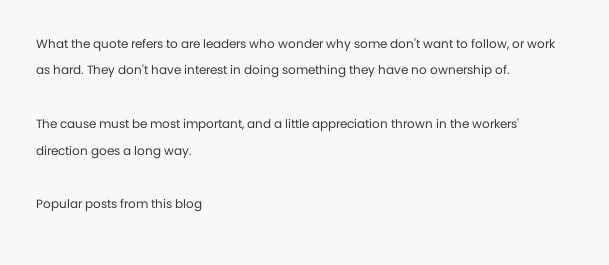What the quote refers to are leaders who wonder why some don't want to follow, or work as hard. They don't have interest in doing something they have no ownership of.

The cause must be most important, and a little appreciation thrown in the workers' direction goes a long way.

Popular posts from this blog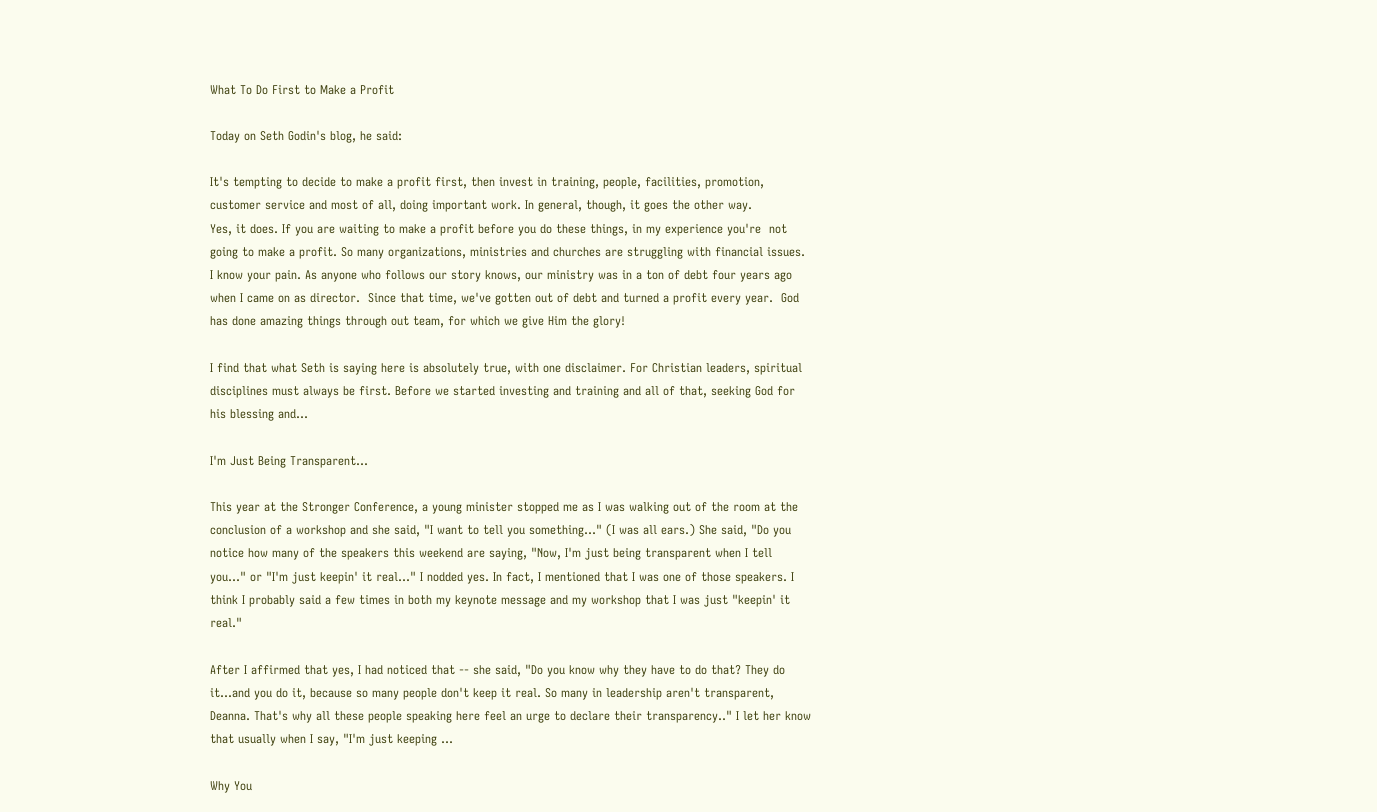What To Do First to Make a Profit

Today on Seth Godin's blog, he said:

It's tempting to decide to make a profit first, then invest in training, people, facilities, promotion, customer service and most of all, doing important work. In general, though, it goes the other way.
Yes, it does. If you are waiting to make a profit before you do these things, in my experience you're  not going to make a profit. So many organizations, ministries and churches are struggling with financial issues. I know your pain. As anyone who follows our story knows, our ministry was in a ton of debt four years ago when I came on as director.  Since that time, we've gotten out of debt and turned a profit every year.  God has done amazing things through out team, for which we give Him the glory!

I find that what Seth is saying here is absolutely true, with one disclaimer. For Christian leaders, spiritual disciplines must always be first. Before we started investing and training and all of that, seeking God for his blessing and…

I'm Just Being Transparent...

This year at the Stronger Conference, a young minister stopped me as I was walking out of the room at the conclusion of a workshop and she said, "I want to tell you something..." (I was all ears.) She said, "Do you notice how many of the speakers this weekend are saying, "Now, I'm just being transparent when I tell you..." or "I'm just keepin' it real..." I nodded yes. In fact, I mentioned that I was one of those speakers. I think I probably said a few times in both my keynote message and my workshop that I was just "keepin' it real."

After I affirmed that yes, I had noticed that -- she said, "Do you know why they have to do that? They do it...and you do it, because so many people don't keep it real. So many in leadership aren't transparent, Deanna. That's why all these people speaking here feel an urge to declare their transparency.." I let her know that usually when I say, "I'm just keeping …

Why You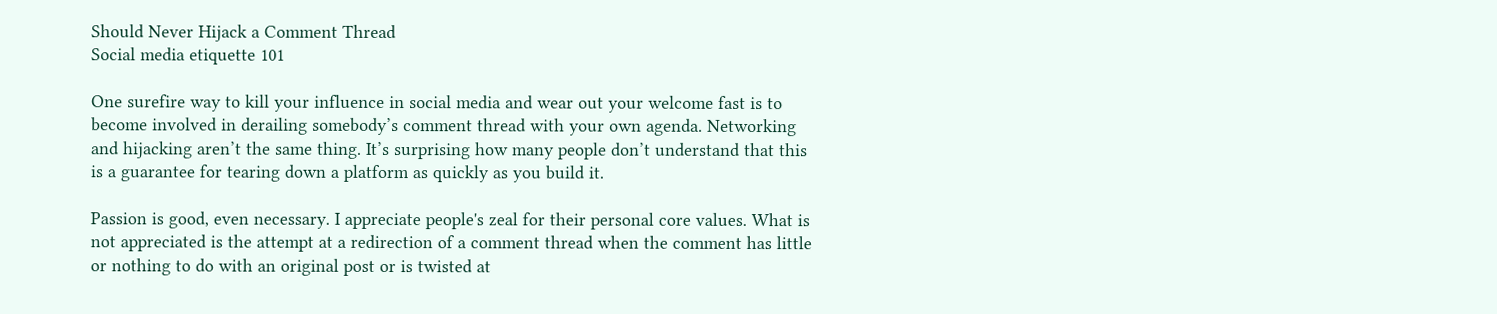Should Never Hijack a Comment Thread
Social media etiquette 101

One surefire way to kill your influence in social media and wear out your welcome fast is to become involved in derailing somebody’s comment thread with your own agenda. Networking and hijacking aren’t the same thing. It’s surprising how many people don’t understand that this is a guarantee for tearing down a platform as quickly as you build it.

Passion is good, even necessary. I appreciate people's zeal for their personal core values. What is not appreciated is the attempt at a redirection of a comment thread when the comment has little or nothing to do with an original post or is twisted at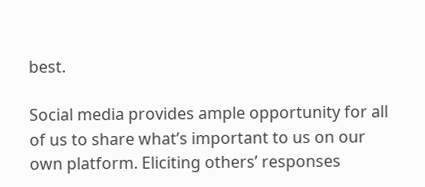best.

Social media provides ample opportunity for all of us to share what’s important to us on our own platform. Eliciting others’ responses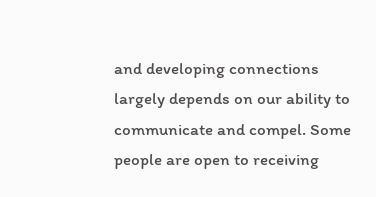and developing connections largely depends on our ability to communicate and compel. Some people are open to receiving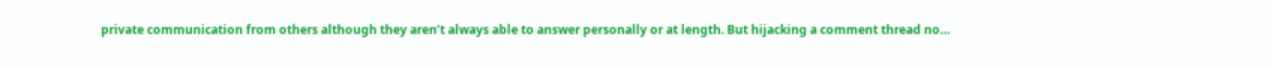private communication from others although they aren’t always able to answer personally or at length. But hijacking a comment thread no…